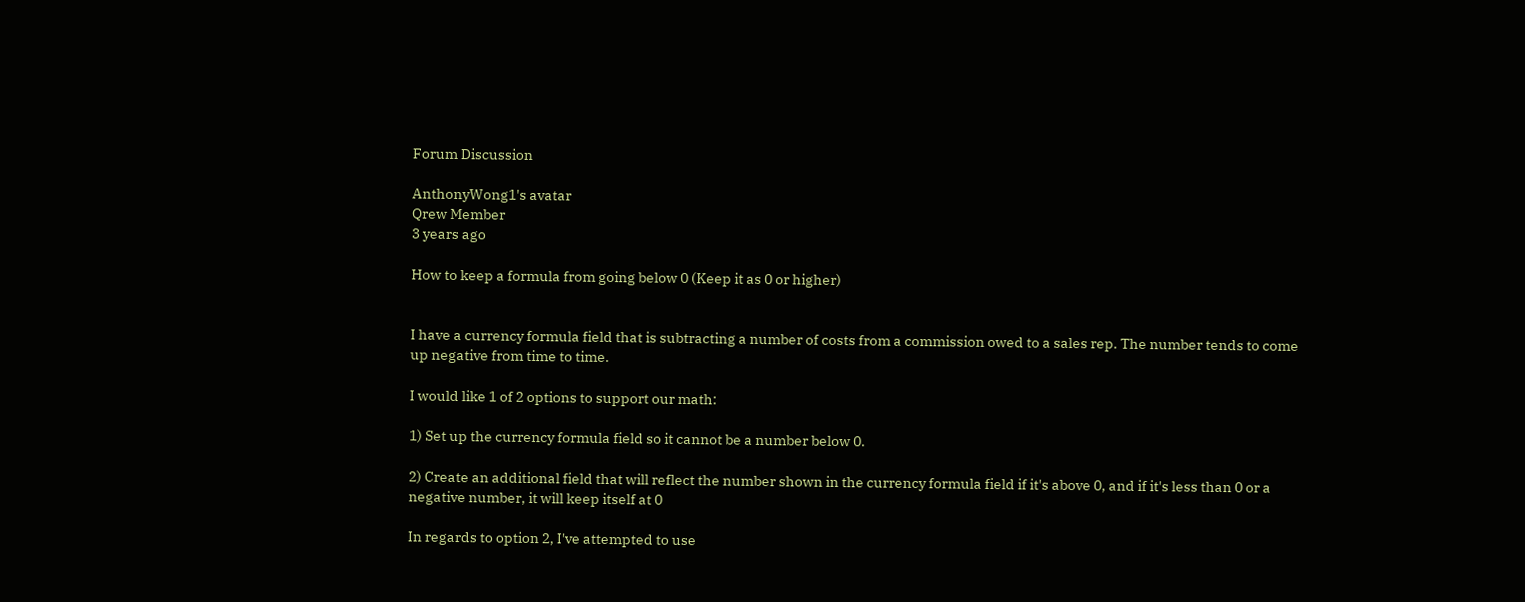Forum Discussion

AnthonyWong1's avatar
Qrew Member
3 years ago

How to keep a formula from going below 0 (Keep it as 0 or higher)


I have a currency formula field that is subtracting a number of costs from a commission owed to a sales rep. The number tends to come up negative from time to time.

I would like 1 of 2 options to support our math:

1) Set up the currency formula field so it cannot be a number below 0.

2) Create an additional field that will reflect the number shown in the currency formula field if it's above 0, and if it's less than 0 or a negative number, it will keep itself at 0

In regards to option 2, I've attempted to use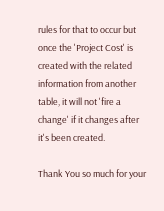rules for that to occur but once the 'Project Cost' is created with the related information from another table, it will not 'fire a change' if it changes after it's been created.

Thank You so much for your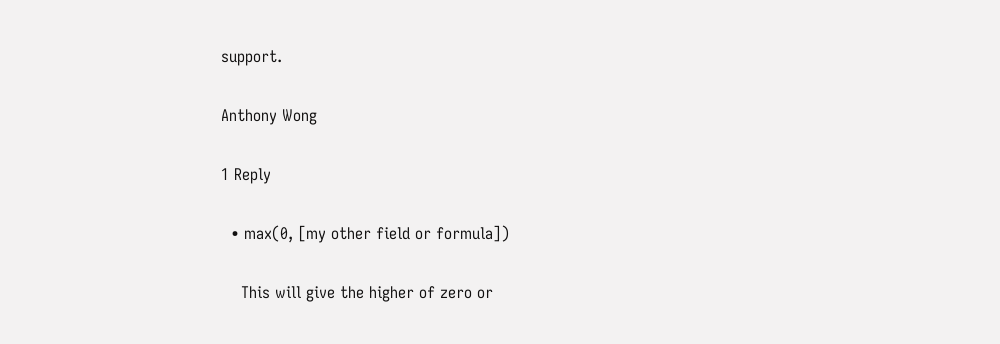support.

Anthony Wong

1 Reply

  • max(0, [my other field or formula])

    This will give the higher of zero or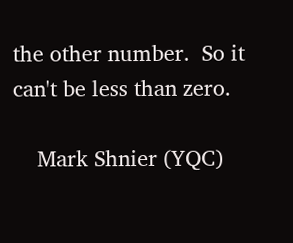the other number.  So it can't be less than zero.

    Mark Shnier (YQC)